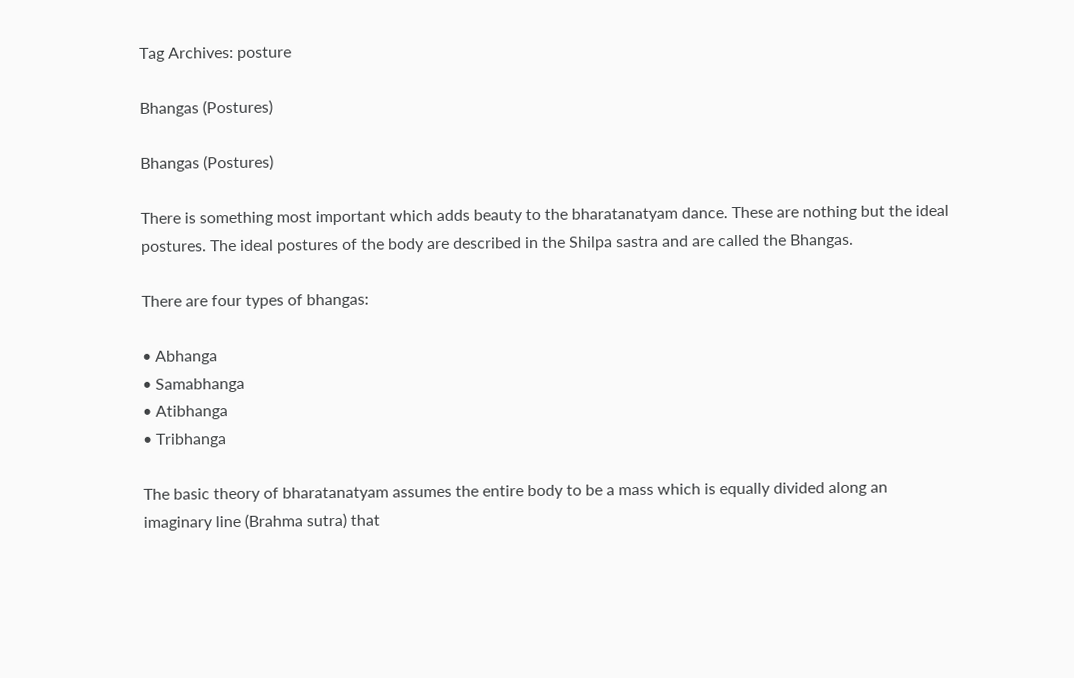Tag Archives: posture

Bhangas (Postures)

Bhangas (Postures)

There is something most important which adds beauty to the bharatanatyam dance. These are nothing but the ideal postures. The ideal postures of the body are described in the Shilpa sastra and are called the Bhangas.

There are four types of bhangas:

• Abhanga
• Samabhanga
• Atibhanga
• Tribhanga

The basic theory of bharatanatyam assumes the entire body to be a mass which is equally divided along an imaginary line (Brahma sutra) that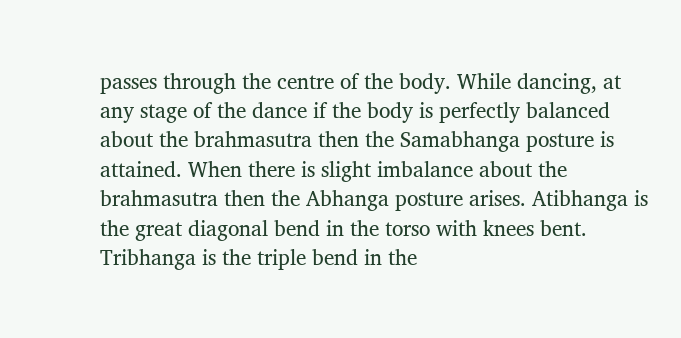passes through the centre of the body. While dancing, at any stage of the dance if the body is perfectly balanced about the brahmasutra then the Samabhanga posture is attained. When there is slight imbalance about the brahmasutra then the Abhanga posture arises. Atibhanga is the great diagonal bend in the torso with knees bent. Tribhanga is the triple bend in the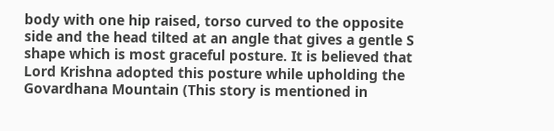body with one hip raised, torso curved to the opposite side and the head tilted at an angle that gives a gentle S shape which is most graceful posture. It is believed that Lord Krishna adopted this posture while upholding the Govardhana Mountain (This story is mentioned in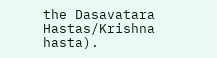the Dasavatara Hastas/Krishna hasta).